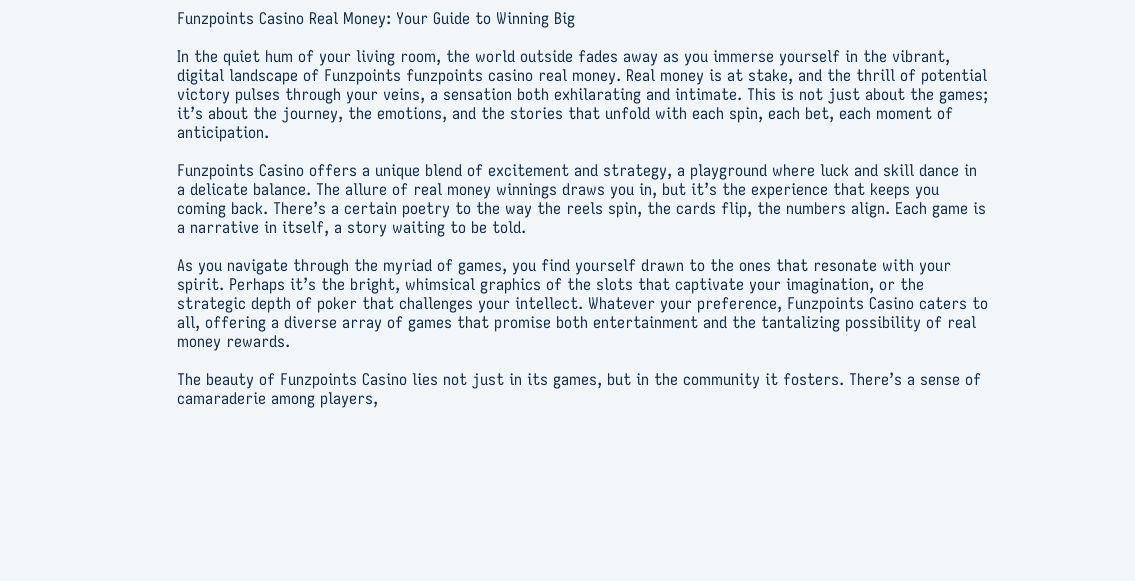Funzpoints Casino Real Money: Your Guide to Winning Big

In the quiet hum of your living room, the world outside fades away as you immerse yourself in the vibrant, digital landscape of Funzpoints funzpoints casino real money. Real money is at stake, and the thrill of potential victory pulses through your veins, a sensation both exhilarating and intimate. This is not just about the games; it’s about the journey, the emotions, and the stories that unfold with each spin, each bet, each moment of anticipation.

Funzpoints Casino offers a unique blend of excitement and strategy, a playground where luck and skill dance in a delicate balance. The allure of real money winnings draws you in, but it’s the experience that keeps you coming back. There’s a certain poetry to the way the reels spin, the cards flip, the numbers align. Each game is a narrative in itself, a story waiting to be told.

As you navigate through the myriad of games, you find yourself drawn to the ones that resonate with your spirit. Perhaps it’s the bright, whimsical graphics of the slots that captivate your imagination, or the strategic depth of poker that challenges your intellect. Whatever your preference, Funzpoints Casino caters to all, offering a diverse array of games that promise both entertainment and the tantalizing possibility of real money rewards.

The beauty of Funzpoints Casino lies not just in its games, but in the community it fosters. There’s a sense of camaraderie among players,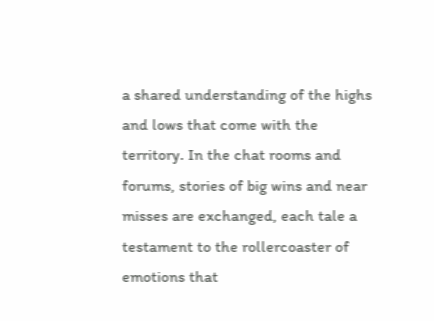a shared understanding of the highs and lows that come with the territory. In the chat rooms and forums, stories of big wins and near misses are exchanged, each tale a testament to the rollercoaster of emotions that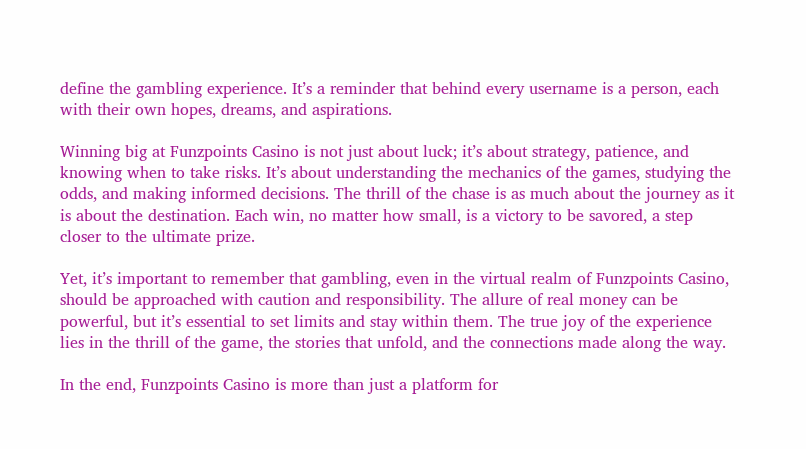define the gambling experience. It’s a reminder that behind every username is a person, each with their own hopes, dreams, and aspirations.

Winning big at Funzpoints Casino is not just about luck; it’s about strategy, patience, and knowing when to take risks. It’s about understanding the mechanics of the games, studying the odds, and making informed decisions. The thrill of the chase is as much about the journey as it is about the destination. Each win, no matter how small, is a victory to be savored, a step closer to the ultimate prize.

Yet, it’s important to remember that gambling, even in the virtual realm of Funzpoints Casino, should be approached with caution and responsibility. The allure of real money can be powerful, but it’s essential to set limits and stay within them. The true joy of the experience lies in the thrill of the game, the stories that unfold, and the connections made along the way.

In the end, Funzpoints Casino is more than just a platform for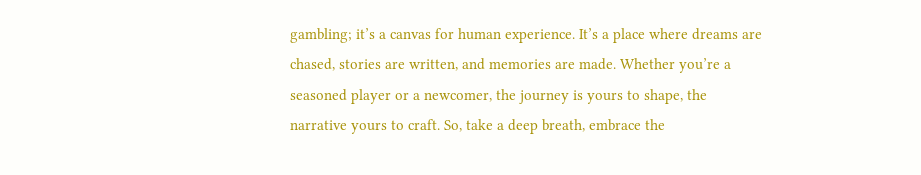gambling; it’s a canvas for human experience. It’s a place where dreams are chased, stories are written, and memories are made. Whether you’re a seasoned player or a newcomer, the journey is yours to shape, the narrative yours to craft. So, take a deep breath, embrace the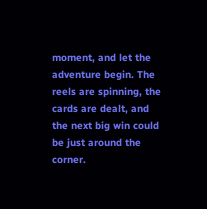moment, and let the adventure begin. The reels are spinning, the cards are dealt, and the next big win could be just around the corner.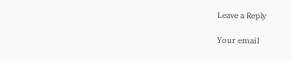Leave a Reply

Your email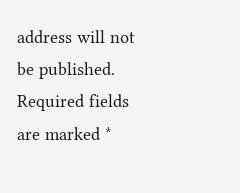address will not be published. Required fields are marked *